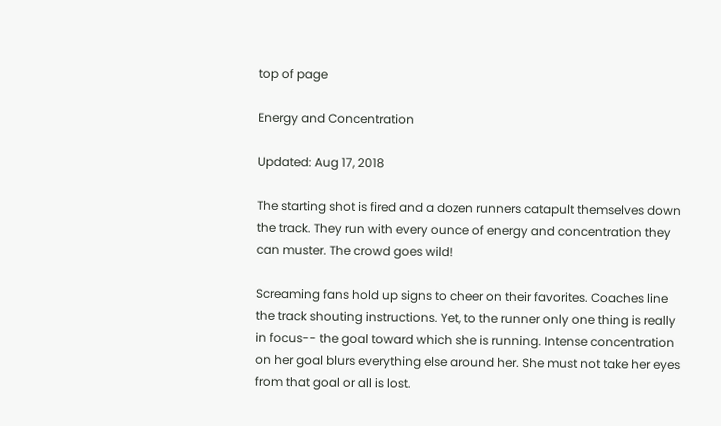top of page

Energy and Concentration

Updated: Aug 17, 2018

The starting shot is fired and a dozen runners catapult themselves down the track. They run with every ounce of energy and concentration they can muster. The crowd goes wild!

Screaming fans hold up signs to cheer on their favorites. Coaches line the track shouting instructions. Yet, to the runner only one thing is really in focus-- the goal toward which she is running. Intense concentration on her goal blurs everything else around her. She must not take her eyes from that goal or all is lost.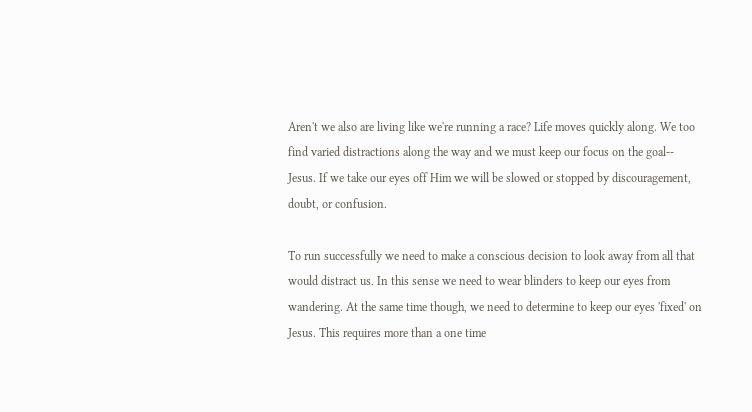Aren't we also are living like we're running a race? Life moves quickly along. We too find varied distractions along the way and we must keep our focus on the goal-- Jesus. If we take our eyes off Him we will be slowed or stopped by discouragement, doubt, or confusion.

To run successfully we need to make a conscious decision to look away from all that would distract us. In this sense we need to wear blinders to keep our eyes from wandering. At the same time though, we need to determine to keep our eyes 'fixed' on Jesus. This requires more than a one time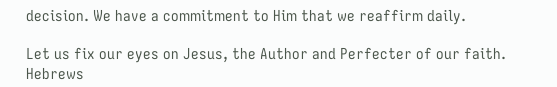decision. We have a commitment to Him that we reaffirm daily.

Let us fix our eyes on Jesus, the Author and Perfecter of our faith. Hebrews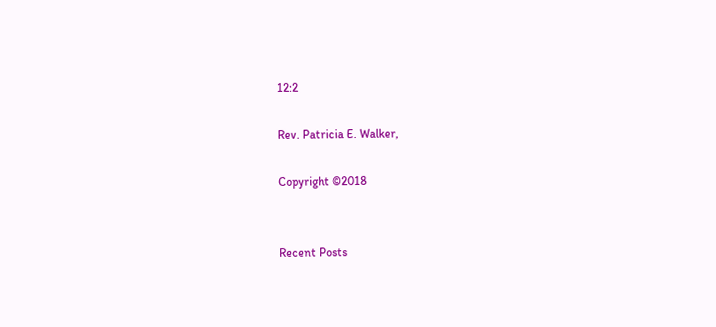12:2

Rev. Patricia E. Walker,

Copyright ©2018


Recent Posts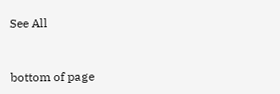See All


bottom of page